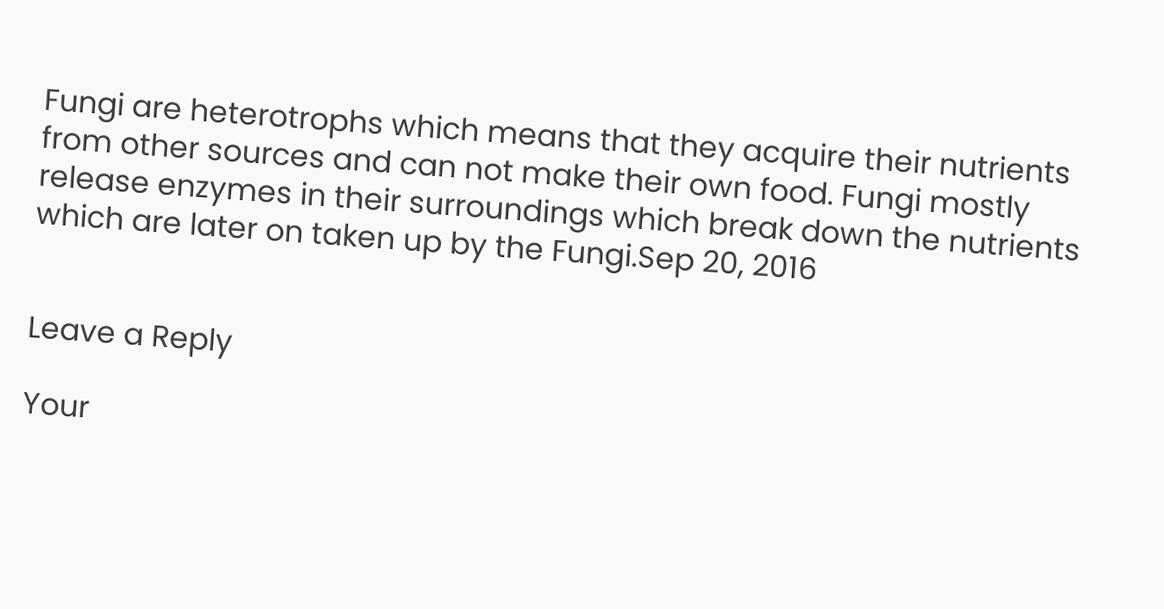Fungi are heterotrophs which means that they acquire their nutrients from other sources and can not make their own food. Fungi mostly release enzymes in their surroundings which break down the nutrients which are later on taken up by the Fungi.Sep 20, 2016


Leave a Reply

Your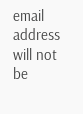email address will not be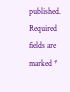published. Required fields are marked *